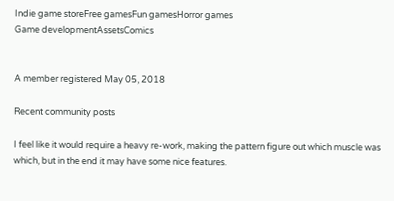Indie game storeFree gamesFun gamesHorror games
Game developmentAssetsComics


A member registered May 05, 2018

Recent community posts

I feel like it would require a heavy re-work, making the pattern figure out which muscle was which, but in the end it may have some nice features.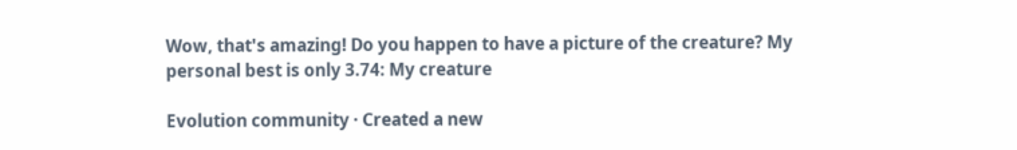Wow, that's amazing! Do you happen to have a picture of the creature? My personal best is only 3.74: My creature

Evolution community · Created a new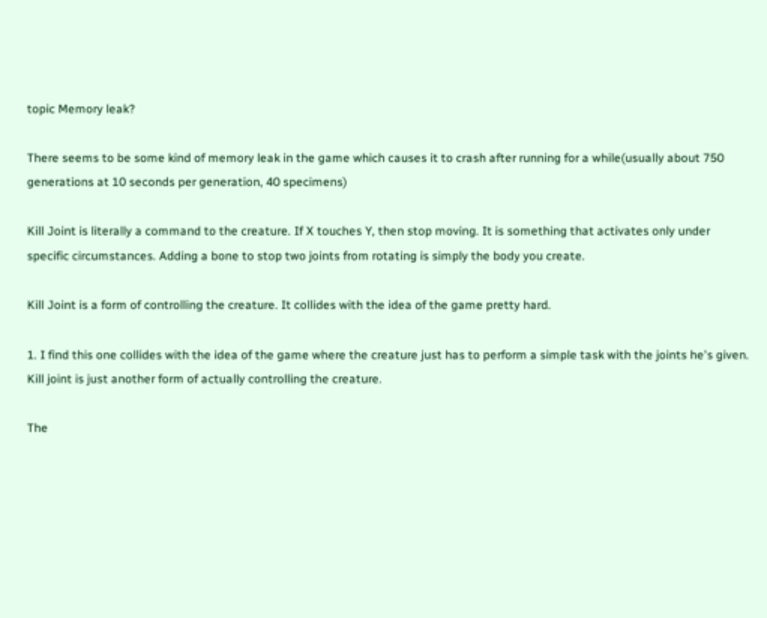topic Memory leak?

There seems to be some kind of memory leak in the game which causes it to crash after running for a while(usually about 750 generations at 10 seconds per generation, 40 specimens)

Kill Joint is literally a command to the creature. If X touches Y, then stop moving. It is something that activates only under specific circumstances. Adding a bone to stop two joints from rotating is simply the body you create.

Kill Joint is a form of controlling the creature. It collides with the idea of the game pretty hard.

1. I find this one collides with the idea of the game where the creature just has to perform a simple task with the joints he's given. Kill joint is just another form of actually controlling the creature.

The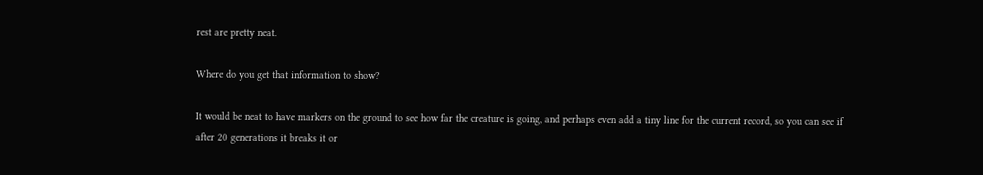rest are pretty neat.

Where do you get that information to show?

It would be neat to have markers on the ground to see how far the creature is going, and perhaps even add a tiny line for the current record, so you can see if after 20 generations it breaks it or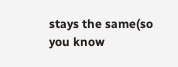stays the same(so you know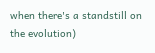when there's a standstill on the evolution)